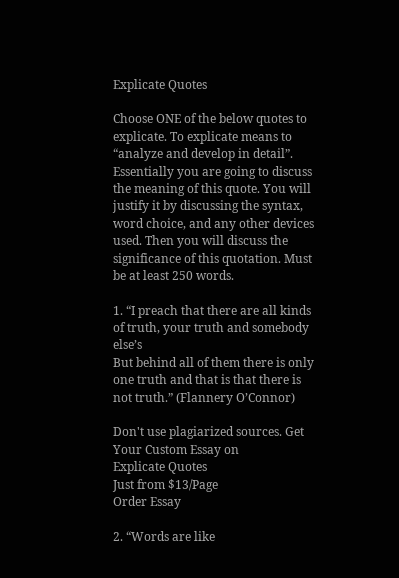Explicate Quotes

Choose ONE of the below quotes to explicate. To explicate means to “analyze and develop in detail”. Essentially you are going to discuss the meaning of this quote. You will justify it by discussing the syntax, word choice, and any other devices used. Then you will discuss the significance of this quotation. Must be at least 250 words.

1. “I preach that there are all kinds of truth, your truth and somebody else’s
But behind all of them there is only one truth and that is that there is not truth.” (Flannery O’Connor)

Don't use plagiarized sources. Get Your Custom Essay on
Explicate Quotes
Just from $13/Page
Order Essay

2. “Words are like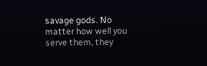savage gods. No matter how well you serve them, they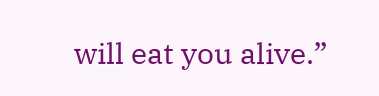will eat you alive.”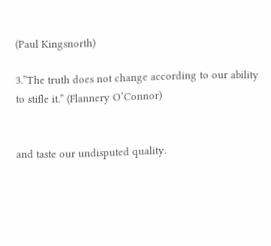(Paul Kingsnorth)

3.”The truth does not change according to our ability to stifle it.” (Flannery O’Connor)


and taste our undisputed quality.